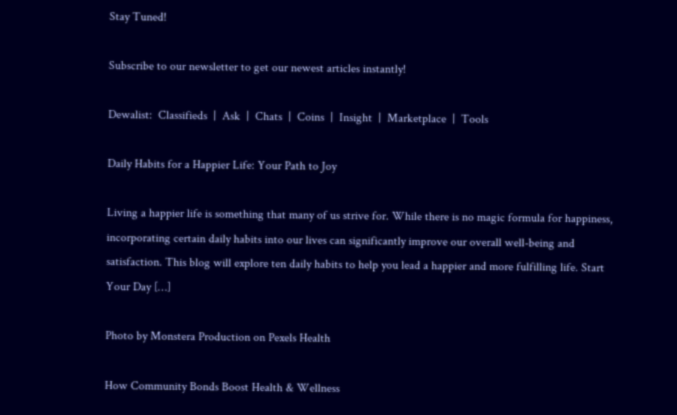Stay Tuned!

Subscribe to our newsletter to get our newest articles instantly!

Dewalist:  Classifieds  |  Ask  |  Chats  |  Coins  |  Insight  |  Marketplace  |  Tools

Daily Habits for a Happier Life: Your Path to Joy

Living a happier life is something that many of us strive for. While there is no magic formula for happiness, incorporating certain daily habits into our lives can significantly improve our overall well-being and satisfaction. This blog will explore ten daily habits to help you lead a happier and more fulfilling life. Start Your Day […]

Photo by Monstera Production on Pexels Health

How Community Bonds Boost Health & Wellness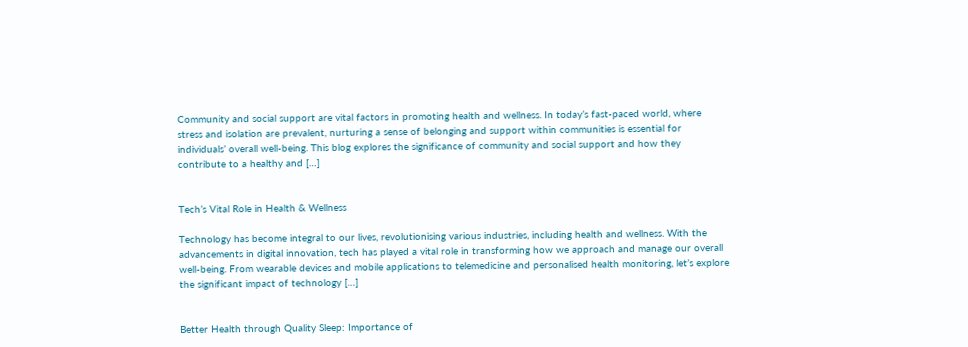Community and social support are vital factors in promoting health and wellness. In today’s fast-paced world, where stress and isolation are prevalent, nurturing a sense of belonging and support within communities is essential for individuals’ overall well-being. This blog explores the significance of community and social support and how they contribute to a healthy and […]


Tech’s Vital Role in Health & Wellness

Technology has become integral to our lives, revolutionising various industries, including health and wellness. With the advancements in digital innovation, tech has played a vital role in transforming how we approach and manage our overall well-being. From wearable devices and mobile applications to telemedicine and personalised health monitoring, let’s explore the significant impact of technology […]


Better Health through Quality Sleep: Importance of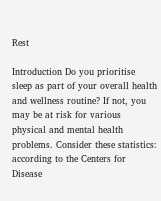Rest

Introduction Do you prioritise sleep as part of your overall health and wellness routine? If not, you may be at risk for various physical and mental health problems. Consider these statistics: according to the Centers for Disease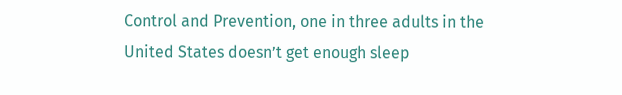Control and Prevention, one in three adults in the United States doesn’t get enough sleep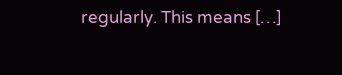regularly. This means […]